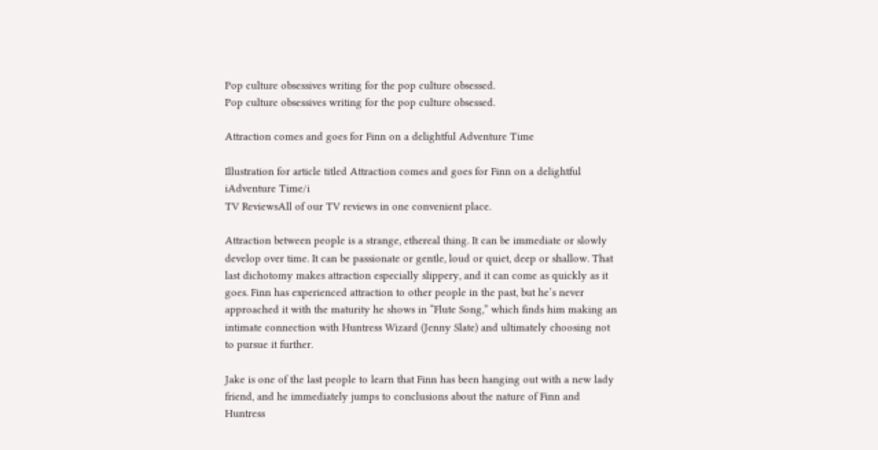Pop culture obsessives writing for the pop culture obsessed.
Pop culture obsessives writing for the pop culture obsessed.

Attraction comes and goes for Finn on a delightful Adventure Time

Illustration for article titled Attraction comes and goes for Finn on a delightful iAdventure Time/i
TV ReviewsAll of our TV reviews in one convenient place.

Attraction between people is a strange, ethereal thing. It can be immediate or slowly develop over time. It can be passionate or gentle, loud or quiet, deep or shallow. That last dichotomy makes attraction especially slippery, and it can come as quickly as it goes. Finn has experienced attraction to other people in the past, but he’s never approached it with the maturity he shows in “Flute Song,” which finds him making an intimate connection with Huntress Wizard (Jenny Slate) and ultimately choosing not to pursue it further.

Jake is one of the last people to learn that Finn has been hanging out with a new lady friend, and he immediately jumps to conclusions about the nature of Finn and Huntress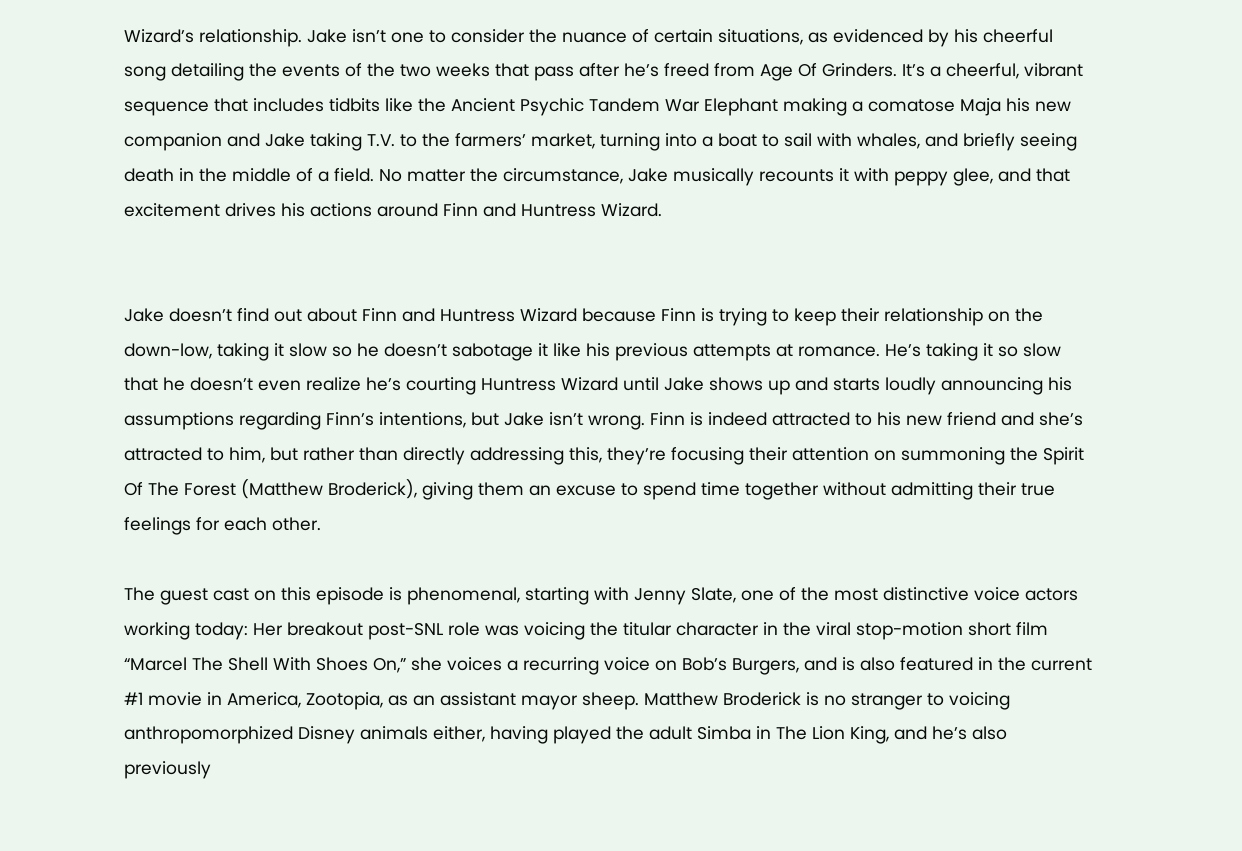Wizard’s relationship. Jake isn’t one to consider the nuance of certain situations, as evidenced by his cheerful song detailing the events of the two weeks that pass after he’s freed from Age Of Grinders. It’s a cheerful, vibrant sequence that includes tidbits like the Ancient Psychic Tandem War Elephant making a comatose Maja his new companion and Jake taking T.V. to the farmers’ market, turning into a boat to sail with whales, and briefly seeing death in the middle of a field. No matter the circumstance, Jake musically recounts it with peppy glee, and that excitement drives his actions around Finn and Huntress Wizard.


Jake doesn’t find out about Finn and Huntress Wizard because Finn is trying to keep their relationship on the down-low, taking it slow so he doesn’t sabotage it like his previous attempts at romance. He’s taking it so slow that he doesn’t even realize he’s courting Huntress Wizard until Jake shows up and starts loudly announcing his assumptions regarding Finn’s intentions, but Jake isn’t wrong. Finn is indeed attracted to his new friend and she’s attracted to him, but rather than directly addressing this, they’re focusing their attention on summoning the Spirit Of The Forest (Matthew Broderick), giving them an excuse to spend time together without admitting their true feelings for each other.

The guest cast on this episode is phenomenal, starting with Jenny Slate, one of the most distinctive voice actors working today: Her breakout post-SNL role was voicing the titular character in the viral stop-motion short film “Marcel The Shell With Shoes On,” she voices a recurring voice on Bob’s Burgers, and is also featured in the current #1 movie in America, Zootopia, as an assistant mayor sheep. Matthew Broderick is no stranger to voicing anthropomorphized Disney animals either, having played the adult Simba in The Lion King, and he’s also previously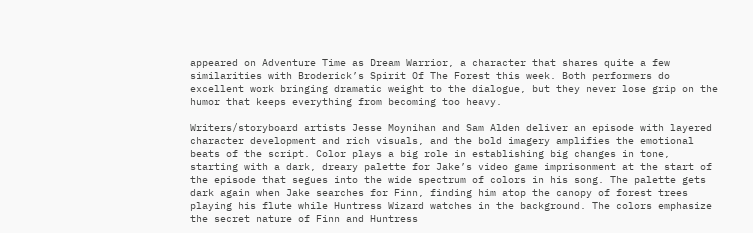appeared on Adventure Time as Dream Warrior, a character that shares quite a few similarities with Broderick’s Spirit Of The Forest this week. Both performers do excellent work bringing dramatic weight to the dialogue, but they never lose grip on the humor that keeps everything from becoming too heavy.

Writers/storyboard artists Jesse Moynihan and Sam Alden deliver an episode with layered character development and rich visuals, and the bold imagery amplifies the emotional beats of the script. Color plays a big role in establishing big changes in tone, starting with a dark, dreary palette for Jake’s video game imprisonment at the start of the episode that segues into the wide spectrum of colors in his song. The palette gets dark again when Jake searches for Finn, finding him atop the canopy of forest trees playing his flute while Huntress Wizard watches in the background. The colors emphasize the secret nature of Finn and Huntress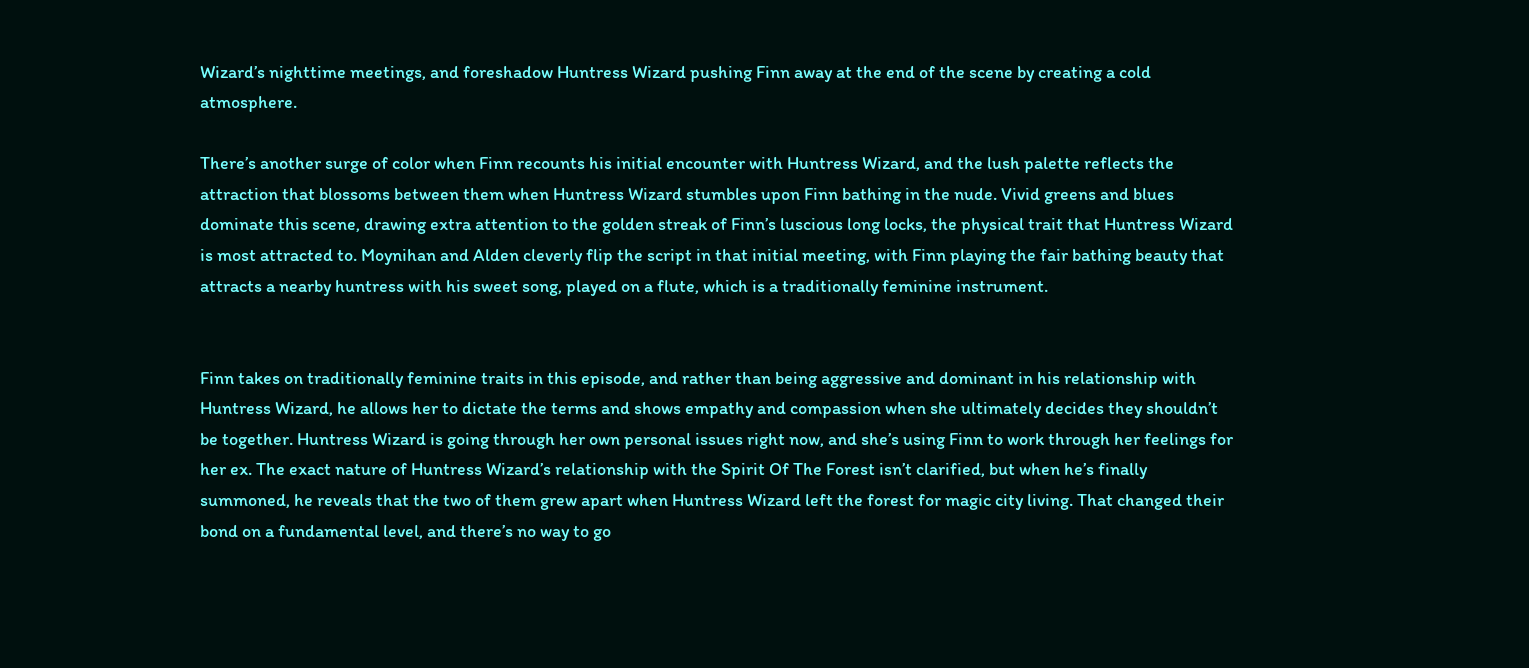Wizard’s nighttime meetings, and foreshadow Huntress Wizard pushing Finn away at the end of the scene by creating a cold atmosphere.

There’s another surge of color when Finn recounts his initial encounter with Huntress Wizard, and the lush palette reflects the attraction that blossoms between them when Huntress Wizard stumbles upon Finn bathing in the nude. Vivid greens and blues dominate this scene, drawing extra attention to the golden streak of Finn’s luscious long locks, the physical trait that Huntress Wizard is most attracted to. Moynihan and Alden cleverly flip the script in that initial meeting, with Finn playing the fair bathing beauty that attracts a nearby huntress with his sweet song, played on a flute, which is a traditionally feminine instrument.


Finn takes on traditionally feminine traits in this episode, and rather than being aggressive and dominant in his relationship with Huntress Wizard, he allows her to dictate the terms and shows empathy and compassion when she ultimately decides they shouldn’t be together. Huntress Wizard is going through her own personal issues right now, and she’s using Finn to work through her feelings for her ex. The exact nature of Huntress Wizard’s relationship with the Spirit Of The Forest isn’t clarified, but when he’s finally summoned, he reveals that the two of them grew apart when Huntress Wizard left the forest for magic city living. That changed their bond on a fundamental level, and there’s no way to go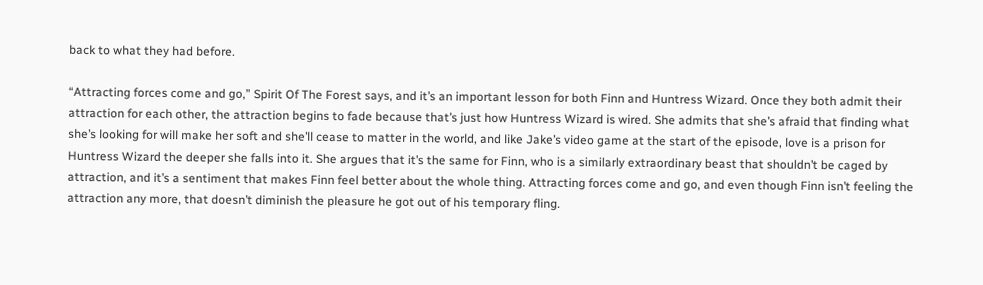back to what they had before.

“Attracting forces come and go,” Spirit Of The Forest says, and it’s an important lesson for both Finn and Huntress Wizard. Once they both admit their attraction for each other, the attraction begins to fade because that’s just how Huntress Wizard is wired. She admits that she’s afraid that finding what she’s looking for will make her soft and she’ll cease to matter in the world, and like Jake’s video game at the start of the episode, love is a prison for Huntress Wizard the deeper she falls into it. She argues that it’s the same for Finn, who is a similarly extraordinary beast that shouldn’t be caged by attraction, and it’s a sentiment that makes Finn feel better about the whole thing. Attracting forces come and go, and even though Finn isn’t feeling the attraction any more, that doesn’t diminish the pleasure he got out of his temporary fling.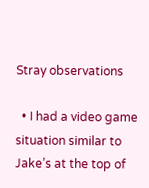Stray observations

  • I had a video game situation similar to Jake’s at the top of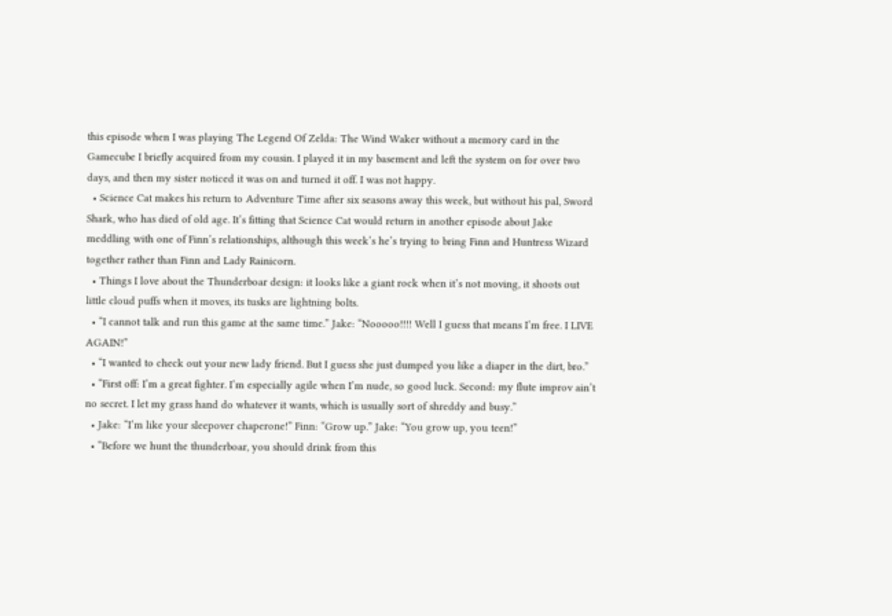this episode when I was playing The Legend Of Zelda: The Wind Waker without a memory card in the Gamecube I briefly acquired from my cousin. I played it in my basement and left the system on for over two days, and then my sister noticed it was on and turned it off. I was not happy.
  • Science Cat makes his return to Adventure Time after six seasons away this week, but without his pal, Sword Shark, who has died of old age. It’s fitting that Science Cat would return in another episode about Jake meddling with one of Finn’s relationships, although this week’s he’s trying to bring Finn and Huntress Wizard together rather than Finn and Lady Rainicorn.
  • Things I love about the Thunderboar design: it looks like a giant rock when it’s not moving, it shoots out little cloud puffs when it moves, its tusks are lightning bolts.
  • “I cannot talk and run this game at the same time.” Jake: “Nooooo!!!! Well I guess that means I’m free. I LIVE AGAIN!”
  • “I wanted to check out your new lady friend. But I guess she just dumped you like a diaper in the dirt, bro.”
  • “First off: I’m a great fighter. I’m especially agile when I’m nude, so good luck. Second: my flute improv ain’t no secret. I let my grass hand do whatever it wants, which is usually sort of shreddy and busy.”
  • Jake: “I’m like your sleepover chaperone!” Finn: “Grow up.” Jake: “You grow up, you teen!”
  • “Before we hunt the thunderboar, you should drink from this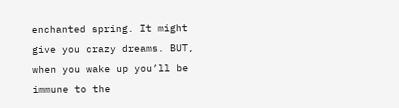enchanted spring. It might give you crazy dreams. BUT, when you wake up you’ll be immune to the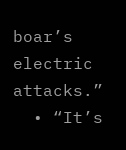boar’s electric attacks.”
  • “It’s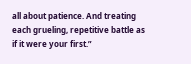all about patience. And treating each grueling, repetitive battle as if it were your first.”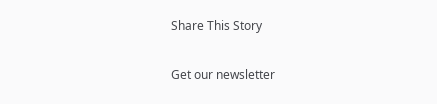Share This Story

Get our newsletter